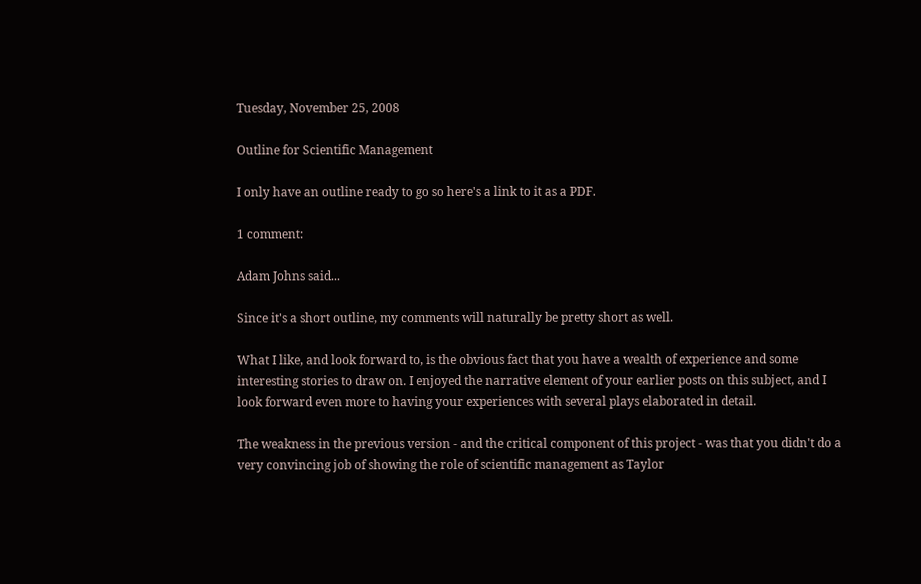Tuesday, November 25, 2008

Outline for Scientific Management

I only have an outline ready to go so here's a link to it as a PDF.

1 comment:

Adam Johns said...

Since it's a short outline, my comments will naturally be pretty short as well.

What I like, and look forward to, is the obvious fact that you have a wealth of experience and some interesting stories to draw on. I enjoyed the narrative element of your earlier posts on this subject, and I look forward even more to having your experiences with several plays elaborated in detail.

The weakness in the previous version - and the critical component of this project - was that you didn't do a very convincing job of showing the role of scientific management as Taylor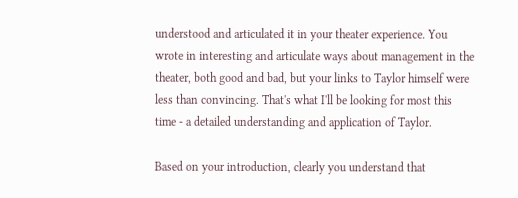understood and articulated it in your theater experience. You wrote in interesting and articulate ways about management in the theater, both good and bad, but your links to Taylor himself were less than convincing. That's what I'll be looking for most this time - a detailed understanding and application of Taylor.

Based on your introduction, clearly you understand that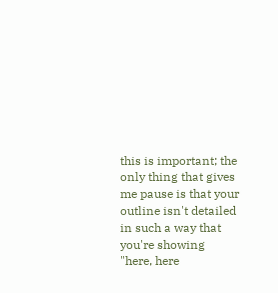this is important; the only thing that gives me pause is that your outline isn't detailed in such a way that you're showing "here, here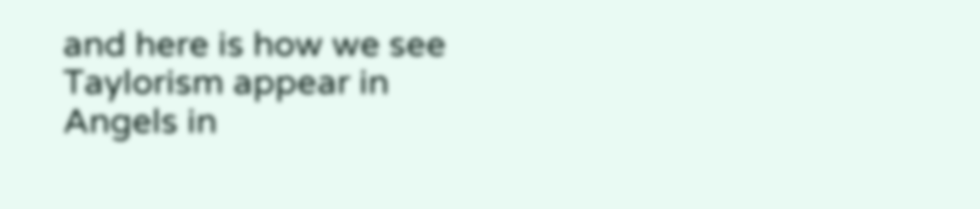and here is how we see Taylorism appear in Angels in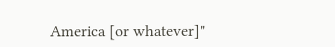America [or whatever]"